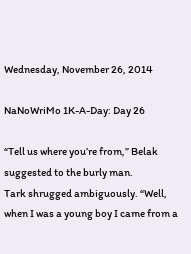Wednesday, November 26, 2014

NaNoWriMo 1K-A-Day: Day 26

“Tell us where you’re from,” Belak suggested to the burly man.
Tark shrugged ambiguously. “Well, when I was a young boy I came from a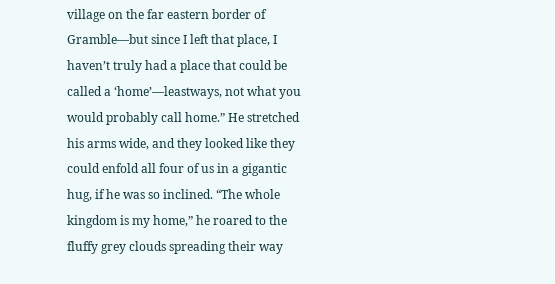village on the far eastern border of Gramble—but since I left that place, I haven’t truly had a place that could be called a ‘home’—leastways, not what you would probably call home.” He stretched his arms wide, and they looked like they could enfold all four of us in a gigantic hug, if he was so inclined. “The whole kingdom is my home,” he roared to the fluffy grey clouds spreading their way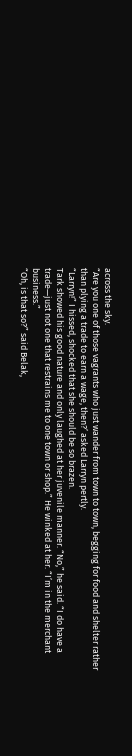across the sky.
“Are you one of those vagrants who just wander from town to town, begging for food and shelter rather than plying a trade to earn a wage, then?’ asked Larryn pertly.
“Larryn!” I hissed, shocked that she should be so brazen.
Tark showed his good nature and only laughed at her juvenile manner. “No,” he said. “I do have a trade—just not one that restrains me to one town or shop.” He winked at her. “I’m in the merchant business.”
“Oh, is that so?” said Belak,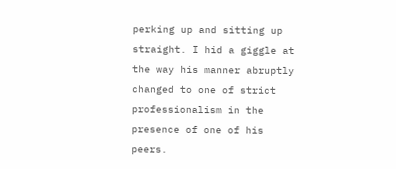perking up and sitting up straight. I hid a giggle at the way his manner abruptly changed to one of strict professionalism in the presence of one of his peers.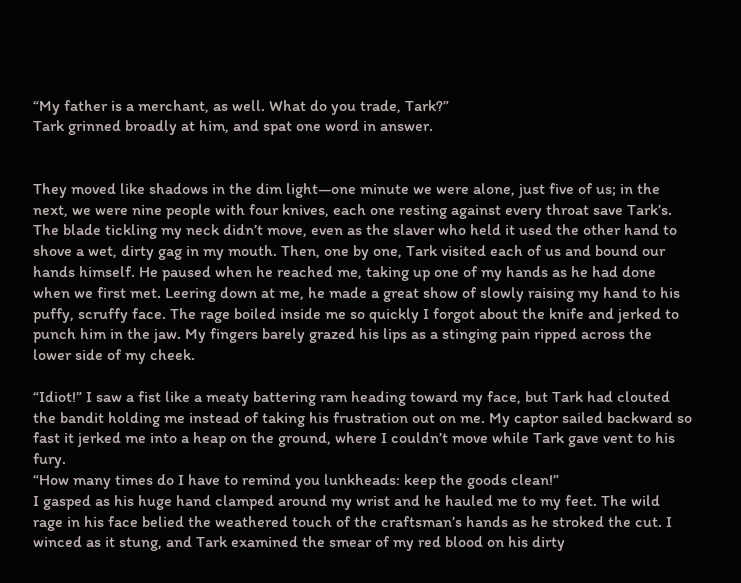“My father is a merchant, as well. What do you trade, Tark?”
Tark grinned broadly at him, and spat one word in answer.


They moved like shadows in the dim light—one minute we were alone, just five of us; in the next, we were nine people with four knives, each one resting against every throat save Tark’s. The blade tickling my neck didn’t move, even as the slaver who held it used the other hand to shove a wet, dirty gag in my mouth. Then, one by one, Tark visited each of us and bound our hands himself. He paused when he reached me, taking up one of my hands as he had done when we first met. Leering down at me, he made a great show of slowly raising my hand to his puffy, scruffy face. The rage boiled inside me so quickly I forgot about the knife and jerked to punch him in the jaw. My fingers barely grazed his lips as a stinging pain ripped across the lower side of my cheek.

“Idiot!” I saw a fist like a meaty battering ram heading toward my face, but Tark had clouted the bandit holding me instead of taking his frustration out on me. My captor sailed backward so fast it jerked me into a heap on the ground, where I couldn’t move while Tark gave vent to his fury.
“How many times do I have to remind you lunkheads: keep the goods clean!”
I gasped as his huge hand clamped around my wrist and he hauled me to my feet. The wild rage in his face belied the weathered touch of the craftsman’s hands as he stroked the cut. I winced as it stung, and Tark examined the smear of my red blood on his dirty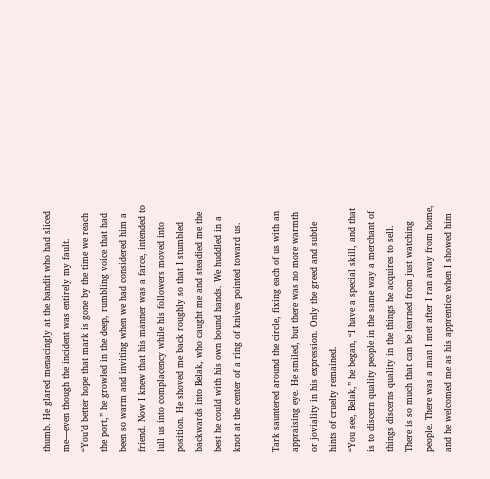thumb. He glared menacingly at the bandit who had sliced me—even though the incident was entirely my fault.
“You’d better hope that mark is gone by the time we reach the port,” he growled in the deep, rumbling voice that had been so warm and inviting when we had considered him a friend. Now I knew that his manner was a farce, intended to lull us into complacency while his followers moved into position. He shoved me back roughly so that I stumbled backwards into Belak, who caught me and steadied me the best he could with his own bound hands. We huddled in a knot at the center of a ring of knives pointed toward us.

Tark sauntered around the circle, fixing each of us with an appraising eye. He smiled, but there was no more warmth or joviality in his expression. Only the greed and subtle hints of cruelty remained.
“You see, Belak,” he began, “I have a special skill, and that is to discern quality people in the same way a merchant of things discerns quality in the things he acquires to sell. There is so much that can be learned from just watching people. There was a man I met after I ran away from home, and he welcomed me as his apprentice when I showed him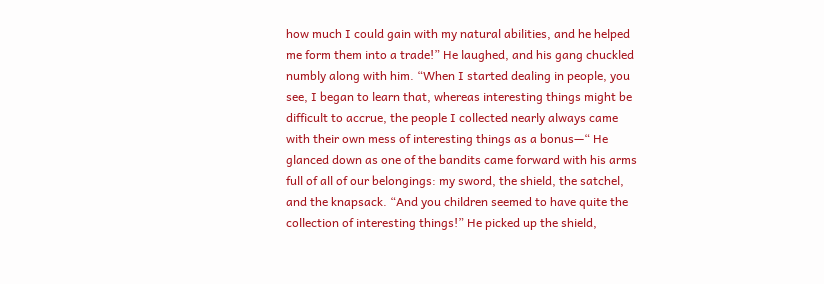how much I could gain with my natural abilities, and he helped me form them into a trade!” He laughed, and his gang chuckled numbly along with him. “When I started dealing in people, you see, I began to learn that, whereas interesting things might be difficult to accrue, the people I collected nearly always came with their own mess of interesting things as a bonus—“ He glanced down as one of the bandits came forward with his arms full of all of our belongings: my sword, the shield, the satchel, and the knapsack. “And you children seemed to have quite the collection of interesting things!” He picked up the shield,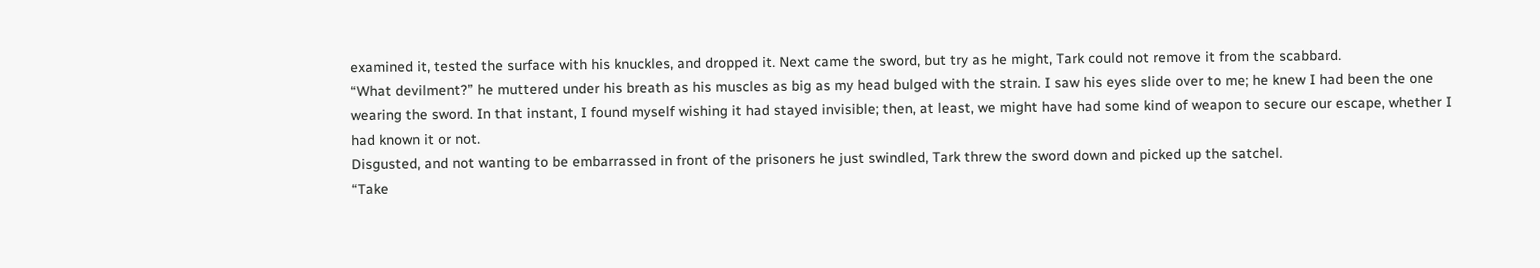examined it, tested the surface with his knuckles, and dropped it. Next came the sword, but try as he might, Tark could not remove it from the scabbard.
“What devilment?” he muttered under his breath as his muscles as big as my head bulged with the strain. I saw his eyes slide over to me; he knew I had been the one wearing the sword. In that instant, I found myself wishing it had stayed invisible; then, at least, we might have had some kind of weapon to secure our escape, whether I had known it or not.
Disgusted, and not wanting to be embarrassed in front of the prisoners he just swindled, Tark threw the sword down and picked up the satchel.
“Take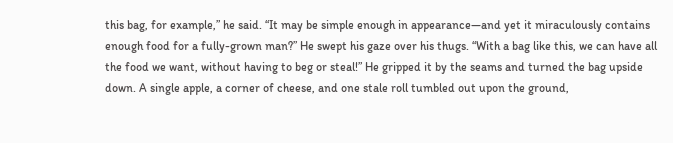this bag, for example,” he said. “It may be simple enough in appearance—and yet it miraculously contains enough food for a fully-grown man?” He swept his gaze over his thugs. “With a bag like this, we can have all the food we want, without having to beg or steal!” He gripped it by the seams and turned the bag upside down. A single apple, a corner of cheese, and one stale roll tumbled out upon the ground,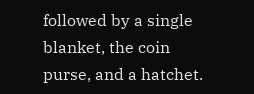followed by a single blanket, the coin purse, and a hatchet.